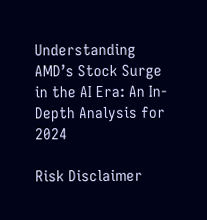Understanding AMD’s Stock Surge in the AI Era: An In-Depth Analysis for 2024

Risk Disclaimer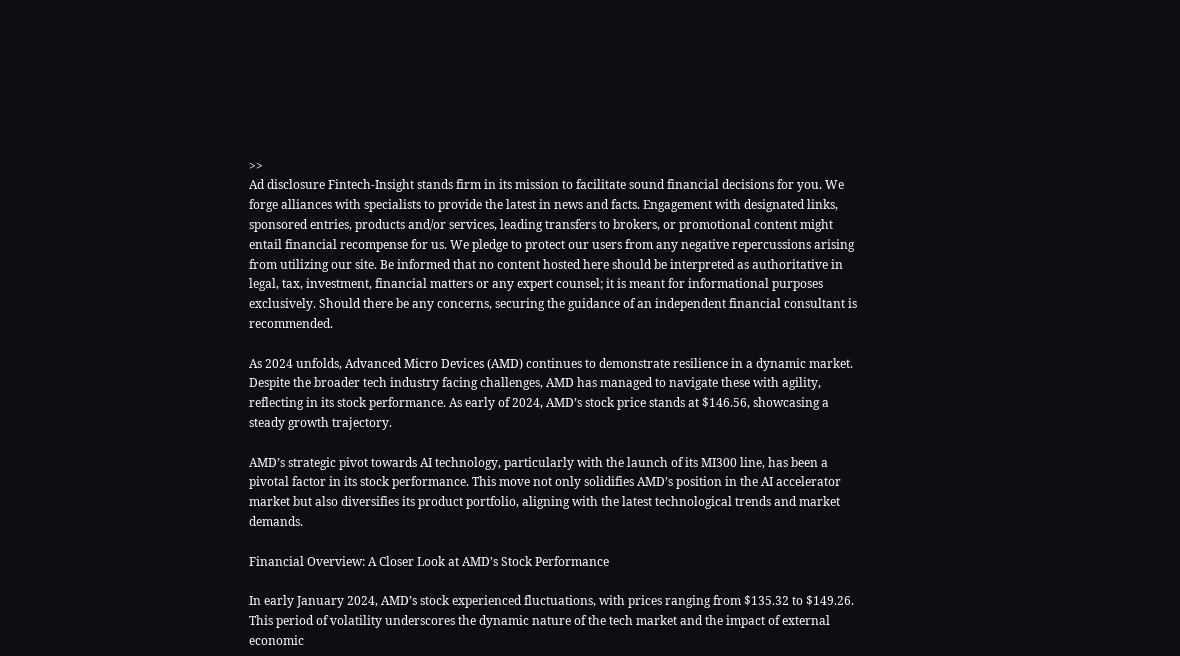>>
Ad disclosure Fintech-Insight stands firm in its mission to facilitate sound financial decisions for you. We forge alliances with specialists to provide the latest in news and facts. Engagement with designated links, sponsored entries, products and/or services, leading transfers to brokers, or promotional content might entail financial recompense for us. We pledge to protect our users from any negative repercussions arising from utilizing our site. Be informed that no content hosted here should be interpreted as authoritative in legal, tax, investment, financial matters or any expert counsel; it is meant for informational purposes exclusively. Should there be any concerns, securing the guidance of an independent financial consultant is recommended.

As 2024 unfolds, Advanced Micro Devices (AMD) continues to demonstrate resilience in a dynamic market. Despite the broader tech industry facing challenges, AMD has managed to navigate these with agility, reflecting in its stock performance. As early of 2024, AMD’s stock price stands at $146.56, showcasing a steady growth trajectory.

AMD’s strategic pivot towards AI technology, particularly with the launch of its MI300 line, has been a pivotal factor in its stock performance. This move not only solidifies AMD’s position in the AI accelerator market but also diversifies its product portfolio, aligning with the latest technological trends and market demands.

Financial Overview: A Closer Look at AMD’s Stock Performance

In early January 2024, AMD’s stock experienced fluctuations, with prices ranging from $135.32 to $149.26. This period of volatility underscores the dynamic nature of the tech market and the impact of external economic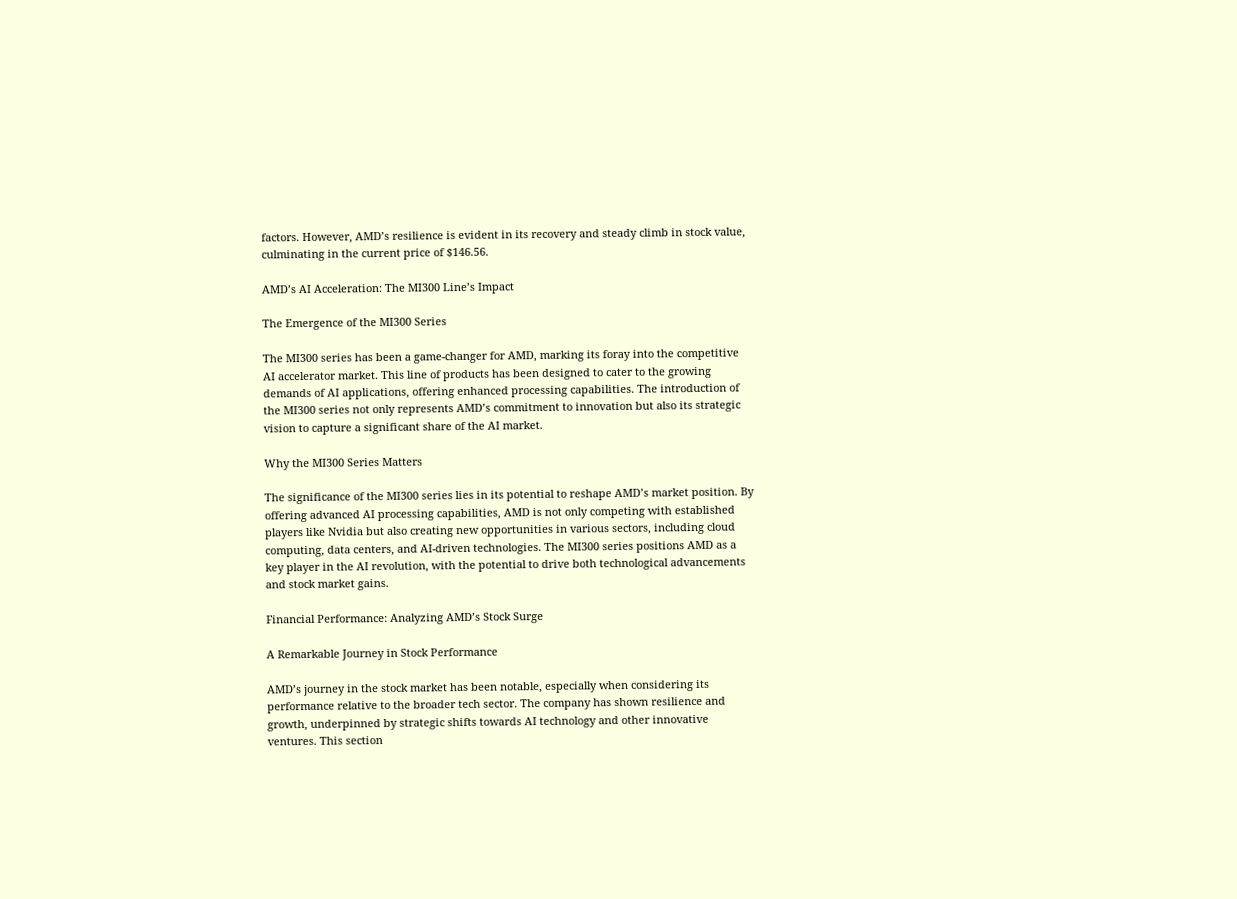factors. However, AMD’s resilience is evident in its recovery and steady climb in stock value, culminating in the current price of $146.56.

AMD’s AI Acceleration: The MI300 Line’s Impact

The Emergence of the MI300 Series

The MI300 series has been a game-changer for AMD, marking its foray into the competitive AI accelerator market. This line of products has been designed to cater to the growing demands of AI applications, offering enhanced processing capabilities. The introduction of the MI300 series not only represents AMD’s commitment to innovation but also its strategic vision to capture a significant share of the AI market.

Why the MI300 Series Matters

The significance of the MI300 series lies in its potential to reshape AMD’s market position. By offering advanced AI processing capabilities, AMD is not only competing with established players like Nvidia but also creating new opportunities in various sectors, including cloud computing, data centers, and AI-driven technologies. The MI300 series positions AMD as a key player in the AI revolution, with the potential to drive both technological advancements and stock market gains.

Financial Performance: Analyzing AMD’s Stock Surge

A Remarkable Journey in Stock Performance

AMD’s journey in the stock market has been notable, especially when considering its performance relative to the broader tech sector. The company has shown resilience and growth, underpinned by strategic shifts towards AI technology and other innovative ventures. This section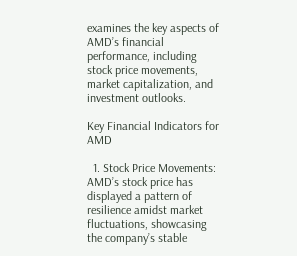examines the key aspects of AMD’s financial performance, including stock price movements, market capitalization, and investment outlooks.

Key Financial Indicators for AMD

  1. Stock Price Movements: AMD’s stock price has displayed a pattern of resilience amidst market fluctuations, showcasing the company’s stable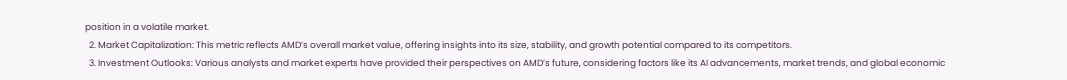position in a volatile market.
  2. Market Capitalization: This metric reflects AMD’s overall market value, offering insights into its size, stability, and growth potential compared to its competitors.
  3. Investment Outlooks: Various analysts and market experts have provided their perspectives on AMD’s future, considering factors like its AI advancements, market trends, and global economic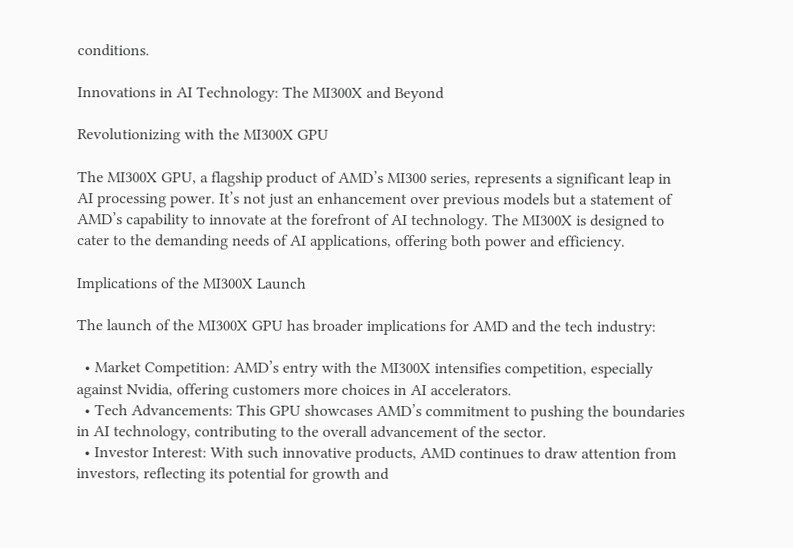conditions.

Innovations in AI Technology: The MI300X and Beyond

Revolutionizing with the MI300X GPU

The MI300X GPU, a flagship product of AMD’s MI300 series, represents a significant leap in AI processing power. It’s not just an enhancement over previous models but a statement of AMD’s capability to innovate at the forefront of AI technology. The MI300X is designed to cater to the demanding needs of AI applications, offering both power and efficiency.

Implications of the MI300X Launch

The launch of the MI300X GPU has broader implications for AMD and the tech industry:

  • Market Competition: AMD’s entry with the MI300X intensifies competition, especially against Nvidia, offering customers more choices in AI accelerators.
  • Tech Advancements: This GPU showcases AMD’s commitment to pushing the boundaries in AI technology, contributing to the overall advancement of the sector.
  • Investor Interest: With such innovative products, AMD continues to draw attention from investors, reflecting its potential for growth and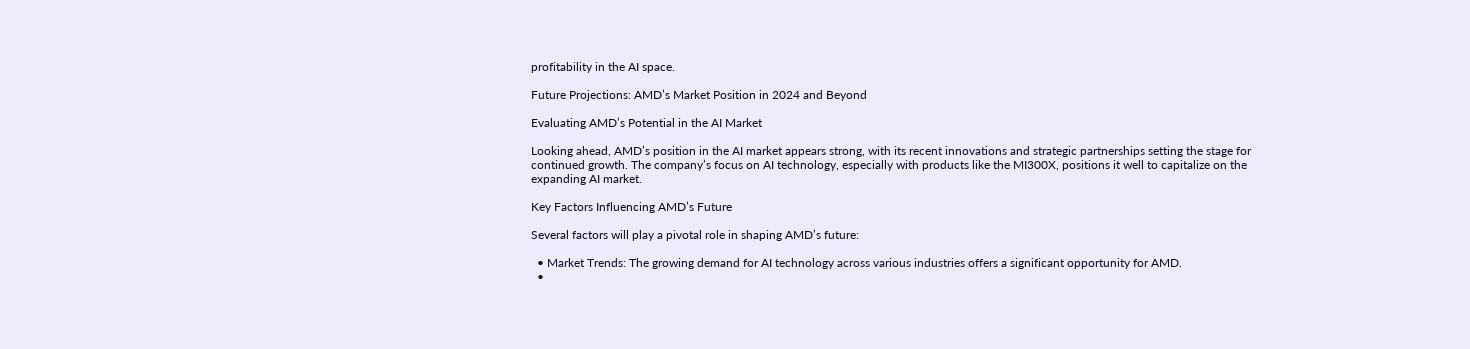profitability in the AI space.

Future Projections: AMD’s Market Position in 2024 and Beyond

Evaluating AMD’s Potential in the AI Market

Looking ahead, AMD’s position in the AI market appears strong, with its recent innovations and strategic partnerships setting the stage for continued growth. The company’s focus on AI technology, especially with products like the MI300X, positions it well to capitalize on the expanding AI market.

Key Factors Influencing AMD’s Future

Several factors will play a pivotal role in shaping AMD’s future:

  • Market Trends: The growing demand for AI technology across various industries offers a significant opportunity for AMD.
  •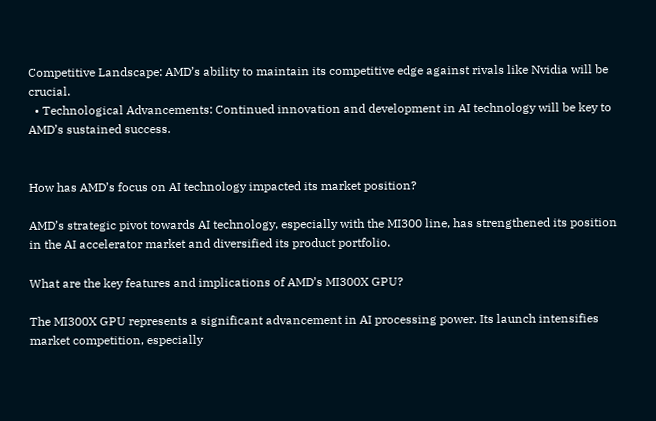Competitive Landscape: AMD’s ability to maintain its competitive edge against rivals like Nvidia will be crucial.
  • Technological Advancements: Continued innovation and development in AI technology will be key to AMD’s sustained success.


How has AMD’s focus on AI technology impacted its market position?

AMD’s strategic pivot towards AI technology, especially with the MI300 line, has strengthened its position in the AI accelerator market and diversified its product portfolio.

What are the key features and implications of AMD’s MI300X GPU?

The MI300X GPU represents a significant advancement in AI processing power. Its launch intensifies market competition, especially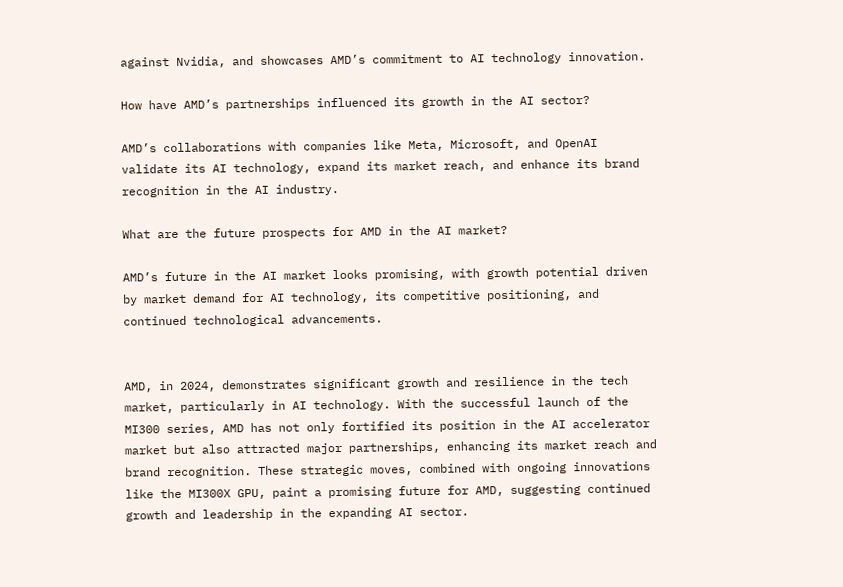against Nvidia, and showcases AMD’s commitment to AI technology innovation.

How have AMD’s partnerships influenced its growth in the AI sector?

AMD’s collaborations with companies like Meta, Microsoft, and OpenAI validate its AI technology, expand its market reach, and enhance its brand recognition in the AI industry.

What are the future prospects for AMD in the AI market?

AMD’s future in the AI market looks promising, with growth potential driven by market demand for AI technology, its competitive positioning, and continued technological advancements.


AMD, in 2024, demonstrates significant growth and resilience in the tech market, particularly in AI technology. With the successful launch of the MI300 series, AMD has not only fortified its position in the AI accelerator market but also attracted major partnerships, enhancing its market reach and brand recognition. These strategic moves, combined with ongoing innovations like the MI300X GPU, paint a promising future for AMD, suggesting continued growth and leadership in the expanding AI sector.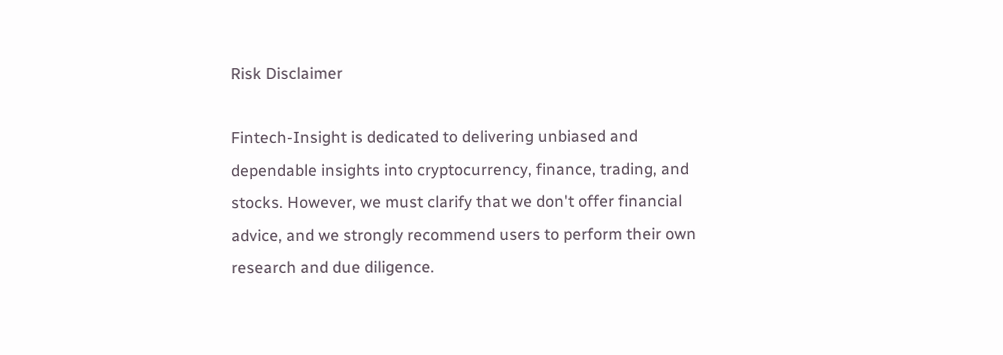Risk Disclaimer

Fintech-Insight is dedicated to delivering unbiased and dependable insights into cryptocurrency, finance, trading, and stocks. However, we must clarify that we don't offer financial advice, and we strongly recommend users to perform their own research and due diligence.